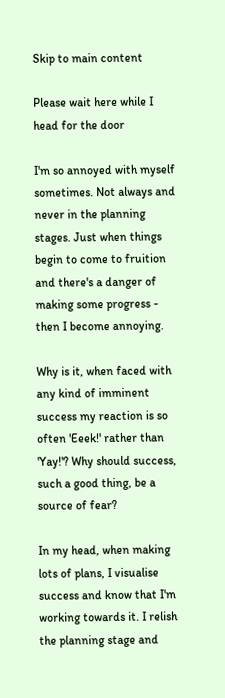Skip to main content

Please wait here while I head for the door

I'm so annoyed with myself sometimes. Not always and never in the planning stages. Just when things begin to come to fruition and there's a danger of making some progress - then I become annoying.

Why is it, when faced with any kind of imminent success my reaction is so often 'Eeek!' rather than 'Yay!'? Why should success, such a good thing, be a source of fear?

In my head, when making lots of plans, I visualise success and know that I'm working towards it. I relish the planning stage and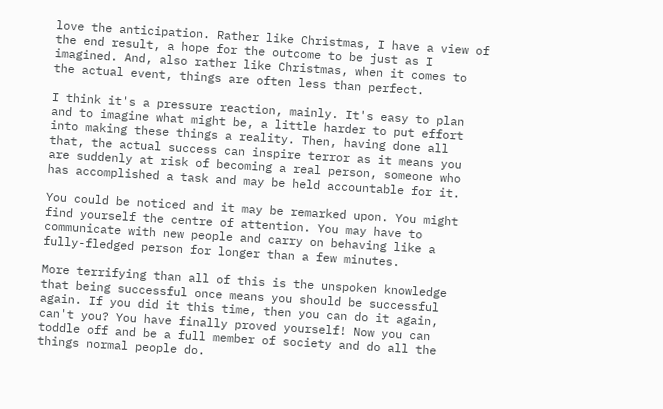love the anticipation. Rather like Christmas, I have a view of the end result, a hope for the outcome to be just as I imagined. And, also rather like Christmas, when it comes to the actual event, things are often less than perfect.

I think it's a pressure reaction, mainly. It's easy to plan and to imagine what might be, a little harder to put effort into making these things a reality. Then, having done all that, the actual success can inspire terror as it means you are suddenly at risk of becoming a real person, someone who has accomplished a task and may be held accountable for it.

You could be noticed and it may be remarked upon. You might find yourself the centre of attention. You may have to communicate with new people and carry on behaving like a fully-fledged person for longer than a few minutes.

More terrifying than all of this is the unspoken knowledge that being successful once means you should be successful again. If you did it this time, then you can do it again, can't you? You have finally proved yourself! Now you can toddle off and be a full member of society and do all the things normal people do.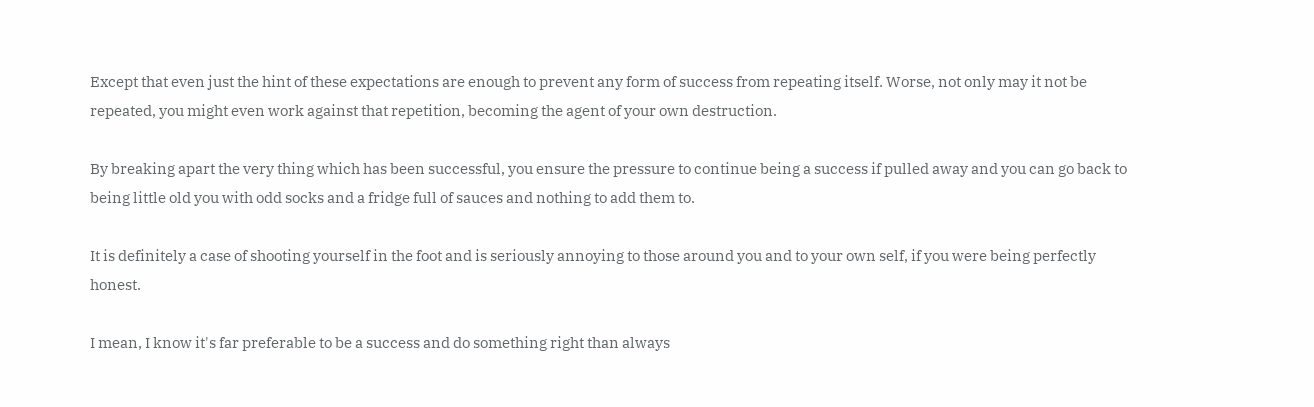Except that even just the hint of these expectations are enough to prevent any form of success from repeating itself. Worse, not only may it not be repeated, you might even work against that repetition, becoming the agent of your own destruction.

By breaking apart the very thing which has been successful, you ensure the pressure to continue being a success if pulled away and you can go back to being little old you with odd socks and a fridge full of sauces and nothing to add them to.

It is definitely a case of shooting yourself in the foot and is seriously annoying to those around you and to your own self, if you were being perfectly honest.

I mean, I know it's far preferable to be a success and do something right than always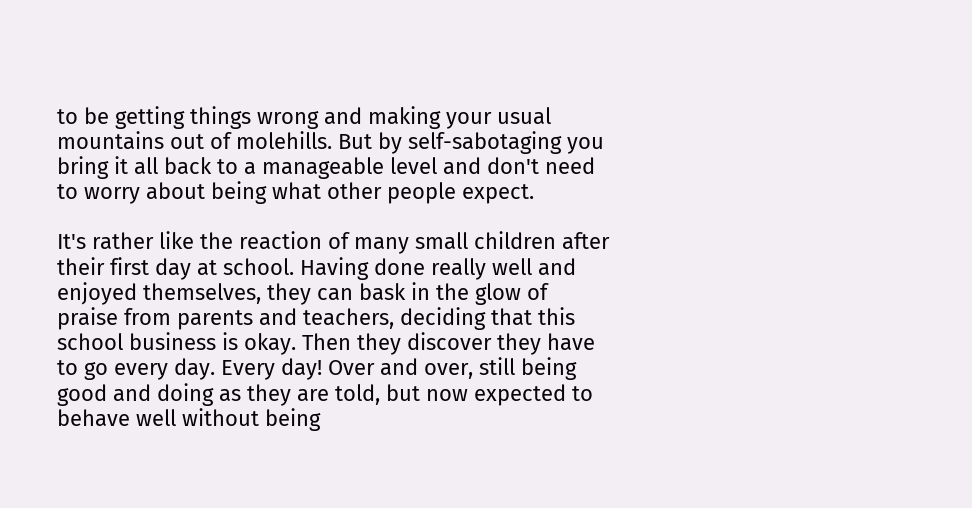to be getting things wrong and making your usual mountains out of molehills. But by self-sabotaging you bring it all back to a manageable level and don't need to worry about being what other people expect.

It's rather like the reaction of many small children after their first day at school. Having done really well and enjoyed themselves, they can bask in the glow of praise from parents and teachers, deciding that this school business is okay. Then they discover they have to go every day. Every day! Over and over, still being good and doing as they are told, but now expected to behave well without being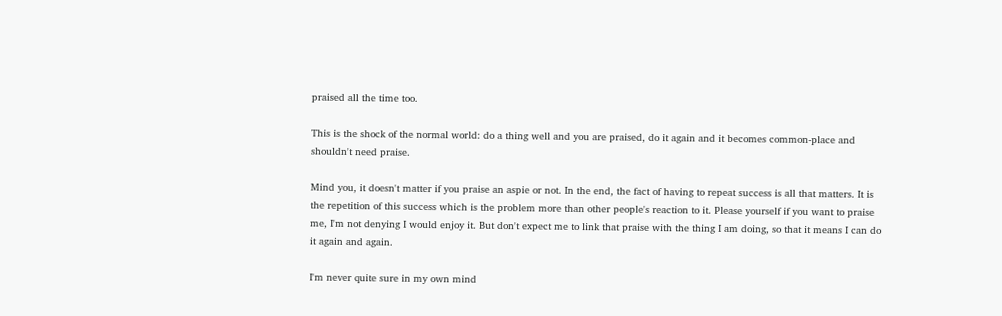praised all the time too.

This is the shock of the normal world: do a thing well and you are praised, do it again and it becomes common-place and shouldn't need praise.

Mind you, it doesn't matter if you praise an aspie or not. In the end, the fact of having to repeat success is all that matters. It is the repetition of this success which is the problem more than other people's reaction to it. Please yourself if you want to praise me, I'm not denying I would enjoy it. But don't expect me to link that praise with the thing I am doing, so that it means I can do it again and again.

I'm never quite sure in my own mind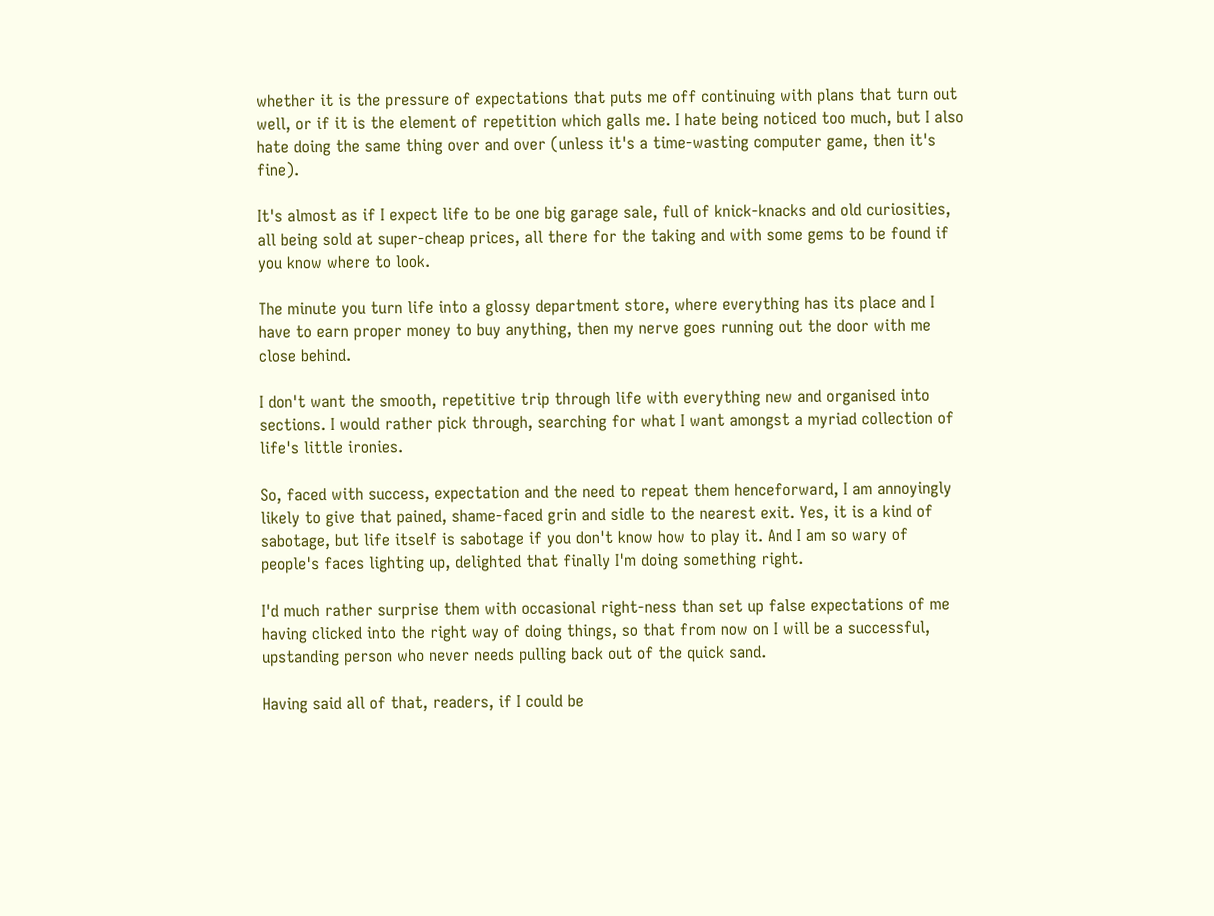whether it is the pressure of expectations that puts me off continuing with plans that turn out well, or if it is the element of repetition which galls me. I hate being noticed too much, but I also hate doing the same thing over and over (unless it's a time-wasting computer game, then it's fine).

It's almost as if I expect life to be one big garage sale, full of knick-knacks and old curiosities, all being sold at super-cheap prices, all there for the taking and with some gems to be found if you know where to look.

The minute you turn life into a glossy department store, where everything has its place and I have to earn proper money to buy anything, then my nerve goes running out the door with me close behind.

I don't want the smooth, repetitive trip through life with everything new and organised into sections. I would rather pick through, searching for what I want amongst a myriad collection of life's little ironies.

So, faced with success, expectation and the need to repeat them henceforward, I am annoyingly likely to give that pained, shame-faced grin and sidle to the nearest exit. Yes, it is a kind of sabotage, but life itself is sabotage if you don't know how to play it. And I am so wary of people's faces lighting up, delighted that finally I'm doing something right.

I'd much rather surprise them with occasional right-ness than set up false expectations of me having clicked into the right way of doing things, so that from now on I will be a successful, upstanding person who never needs pulling back out of the quick sand.

Having said all of that, readers, if I could be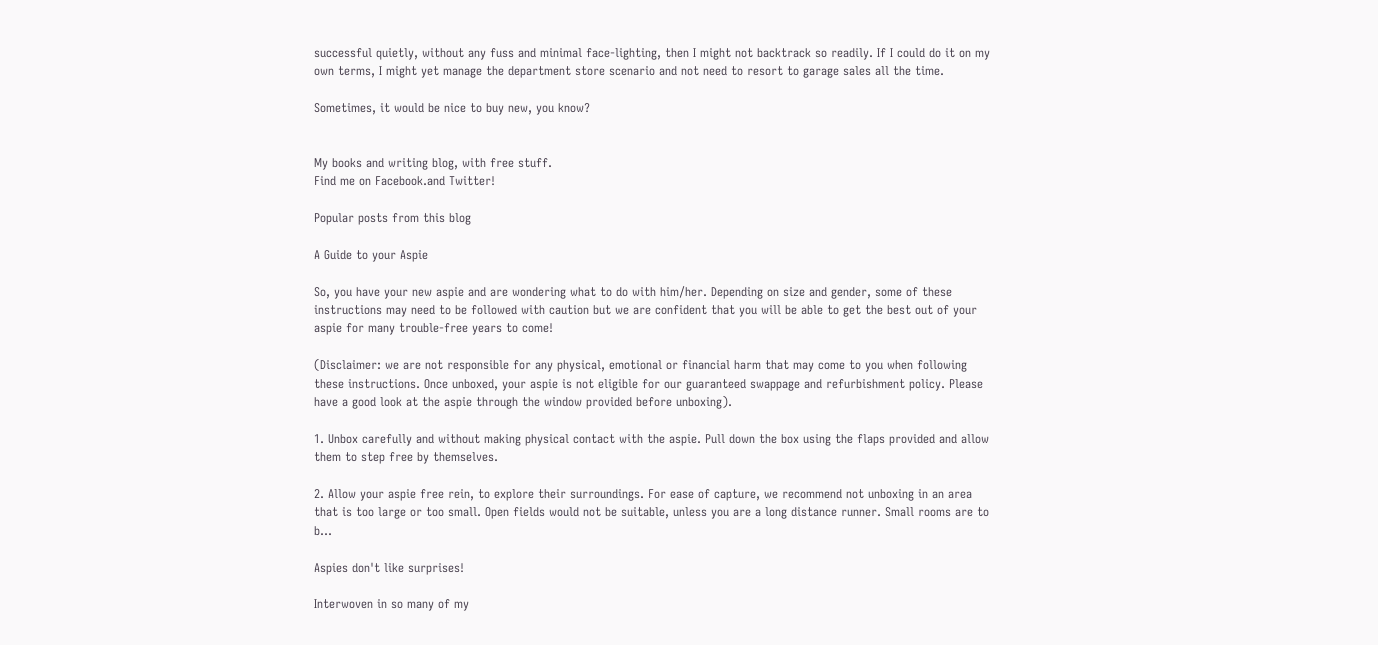successful quietly, without any fuss and minimal face-lighting, then I might not backtrack so readily. If I could do it on my own terms, I might yet manage the department store scenario and not need to resort to garage sales all the time.

Sometimes, it would be nice to buy new, you know?


My books and writing blog, with free stuff.
Find me on Facebook.and Twitter!

Popular posts from this blog

A Guide to your Aspie

So, you have your new aspie and are wondering what to do with him/her. Depending on size and gender, some of these instructions may need to be followed with caution but we are confident that you will be able to get the best out of your aspie for many trouble-free years to come!

(Disclaimer: we are not responsible for any physical, emotional or financial harm that may come to you when following these instructions. Once unboxed, your aspie is not eligible for our guaranteed swappage and refurbishment policy. Please have a good look at the aspie through the window provided before unboxing).

1. Unbox carefully and without making physical contact with the aspie. Pull down the box using the flaps provided and allow them to step free by themselves.

2. Allow your aspie free rein, to explore their surroundings. For ease of capture, we recommend not unboxing in an area that is too large or too small. Open fields would not be suitable, unless you are a long distance runner. Small rooms are to b…

Aspies don't like surprises!

Interwoven in so many of my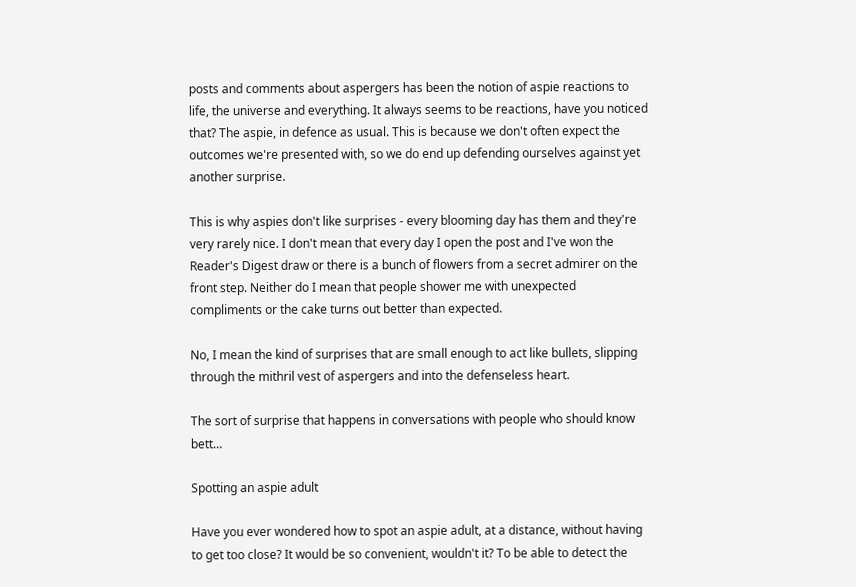posts and comments about aspergers has been the notion of aspie reactions to life, the universe and everything. It always seems to be reactions, have you noticed that? The aspie, in defence as usual. This is because we don't often expect the outcomes we're presented with, so we do end up defending ourselves against yet another surprise.

This is why aspies don't like surprises - every blooming day has them and they're very rarely nice. I don't mean that every day I open the post and I've won the Reader's Digest draw or there is a bunch of flowers from a secret admirer on the front step. Neither do I mean that people shower me with unexpected compliments or the cake turns out better than expected.

No, I mean the kind of surprises that are small enough to act like bullets, slipping through the mithril vest of aspergers and into the defenseless heart.

The sort of surprise that happens in conversations with people who should know bett…

Spotting an aspie adult

Have you ever wondered how to spot an aspie adult, at a distance, without having to get too close? It would be so convenient, wouldn't it? To be able to detect the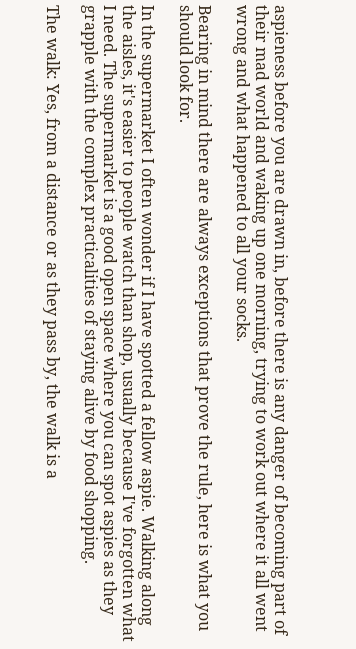aspieness before you are drawn in, before there is any danger of becoming part of their mad world and waking up one morning, trying to work out where it all went wrong and what happened to all your socks.

Bearing in mind there are always exceptions that prove the rule, here is what you should look for.

In the supermarket I often wonder if I have spotted a fellow aspie. Walking along the aisles, it's easier to people watch than shop, usually because I've forgotten what I need. The supermarket is a good open space where you can spot aspies as they grapple with the complex practicalities of staying alive by food shopping.

The walk: Yes, from a distance or as they pass by, the walk is a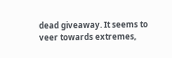dead giveaway. It seems to veer towards extremes,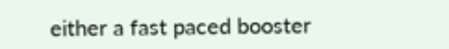either a fast paced booster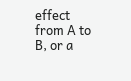effect from A to B, or a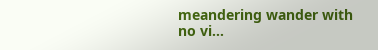meandering wander with no vi…